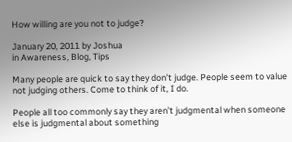How willing are you not to judge?

January 20, 2011 by Joshua
in Awareness, Blog, Tips

Many people are quick to say they don’t judge. People seem to value not judging others. Come to think of it, I do.

People all too commonly say they aren’t judgmental when someone else is judgmental about something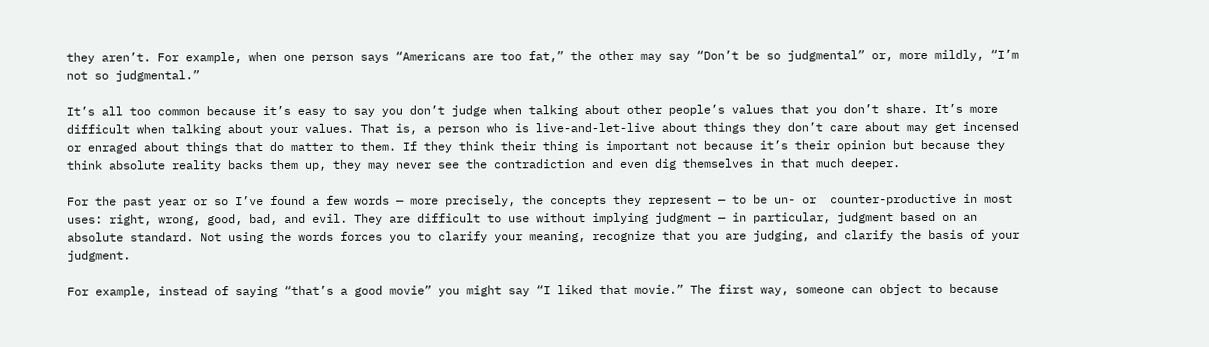they aren’t. For example, when one person says “Americans are too fat,” the other may say “Don’t be so judgmental” or, more mildly, “I’m not so judgmental.”

It’s all too common because it’s easy to say you don’t judge when talking about other people’s values that you don’t share. It’s more difficult when talking about your values. That is, a person who is live-and-let-live about things they don’t care about may get incensed or enraged about things that do matter to them. If they think their thing is important not because it’s their opinion but because they think absolute reality backs them up, they may never see the contradiction and even dig themselves in that much deeper.

For the past year or so I’ve found a few words — more precisely, the concepts they represent — to be un- or  counter-productive in most uses: right, wrong, good, bad, and evil. They are difficult to use without implying judgment — in particular, judgment based on an absolute standard. Not using the words forces you to clarify your meaning, recognize that you are judging, and clarify the basis of your judgment.

For example, instead of saying “that’s a good movie” you might say “I liked that movie.” The first way, someone can object to because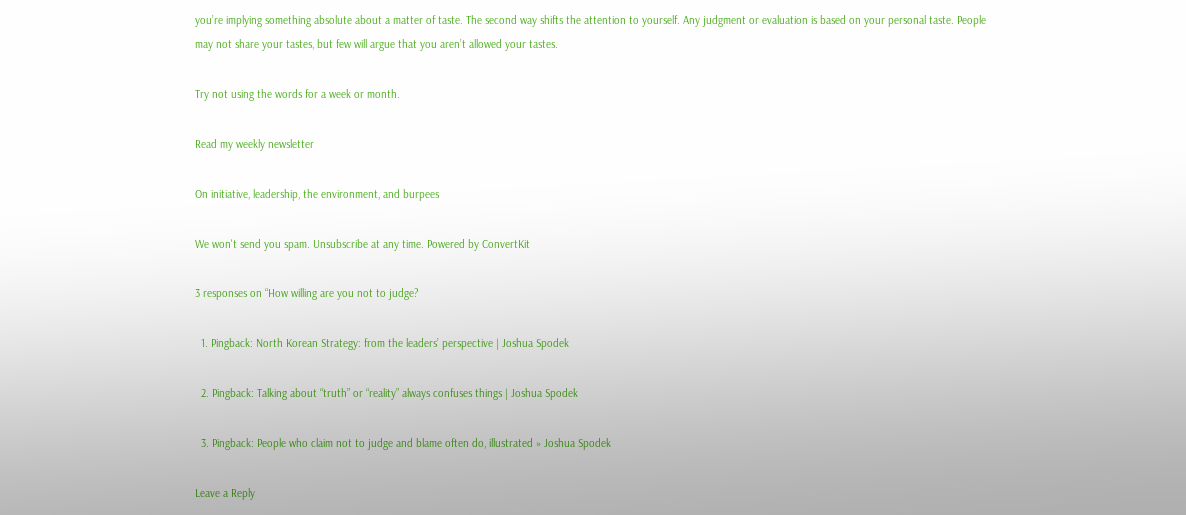you’re implying something absolute about a matter of taste. The second way shifts the attention to yourself. Any judgment or evaluation is based on your personal taste. People may not share your tastes, but few will argue that you aren’t allowed your tastes.

Try not using the words for a week or month.

Read my weekly newsletter

On initiative, leadership, the environment, and burpees

We won't send you spam. Unsubscribe at any time. Powered by ConvertKit

3 responses on “How willing are you not to judge?

  1. Pingback: North Korean Strategy: from the leaders’ perspective | Joshua Spodek

  2. Pingback: Talking about “truth” or “reality” always confuses things | Joshua Spodek

  3. Pingback: People who claim not to judge and blame often do, illustrated » Joshua Spodek

Leave a Reply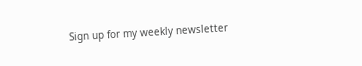Sign up for my weekly newsletter